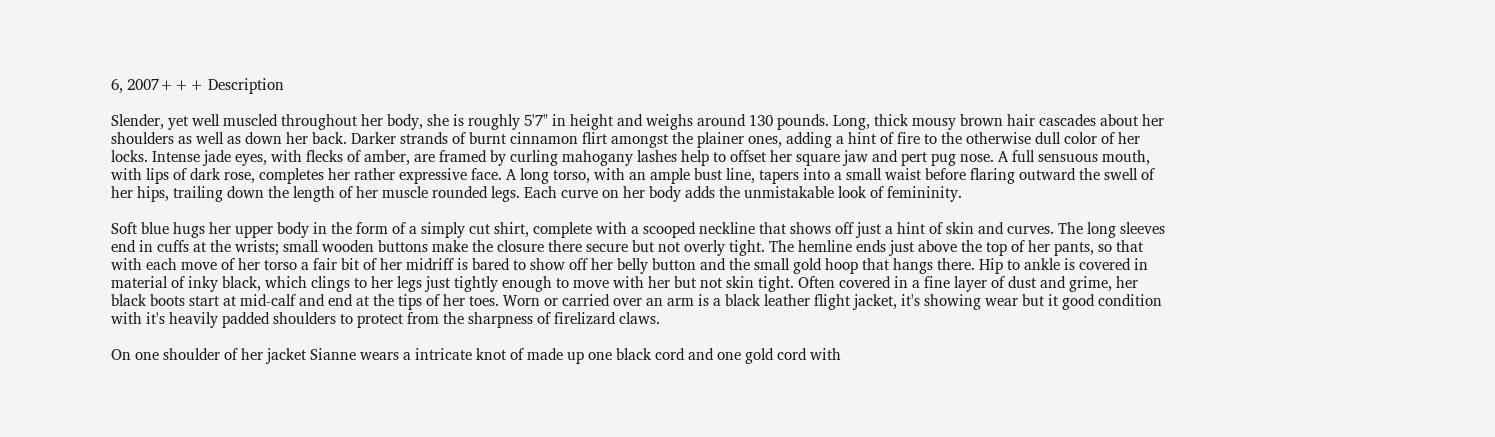6, 2007+++ Description

Slender, yet well muscled throughout her body, she is roughly 5'7" in height and weighs around 130 pounds. Long, thick mousy brown hair cascades about her shoulders as well as down her back. Darker strands of burnt cinnamon flirt amongst the plainer ones, adding a hint of fire to the otherwise dull color of her locks. Intense jade eyes, with flecks of amber, are framed by curling mahogany lashes help to offset her square jaw and pert pug nose. A full sensuous mouth, with lips of dark rose, completes her rather expressive face. A long torso, with an ample bust line, tapers into a small waist before flaring outward the swell of her hips, trailing down the length of her muscle rounded legs. Each curve on her body adds the unmistakable look of femininity.

Soft blue hugs her upper body in the form of a simply cut shirt, complete with a scooped neckline that shows off just a hint of skin and curves. The long sleeves end in cuffs at the wrists; small wooden buttons make the closure there secure but not overly tight. The hemline ends just above the top of her pants, so that with each move of her torso a fair bit of her midriff is bared to show off her belly button and the small gold hoop that hangs there. Hip to ankle is covered in material of inky black, which clings to her legs just tightly enough to move with her but not skin tight. Often covered in a fine layer of dust and grime, her black boots start at mid-calf and end at the tips of her toes. Worn or carried over an arm is a black leather flight jacket, it's showing wear but it good condition with it's heavily padded shoulders to protect from the sharpness of firelizard claws.

On one shoulder of her jacket Sianne wears a intricate knot of made up one black cord and one gold cord with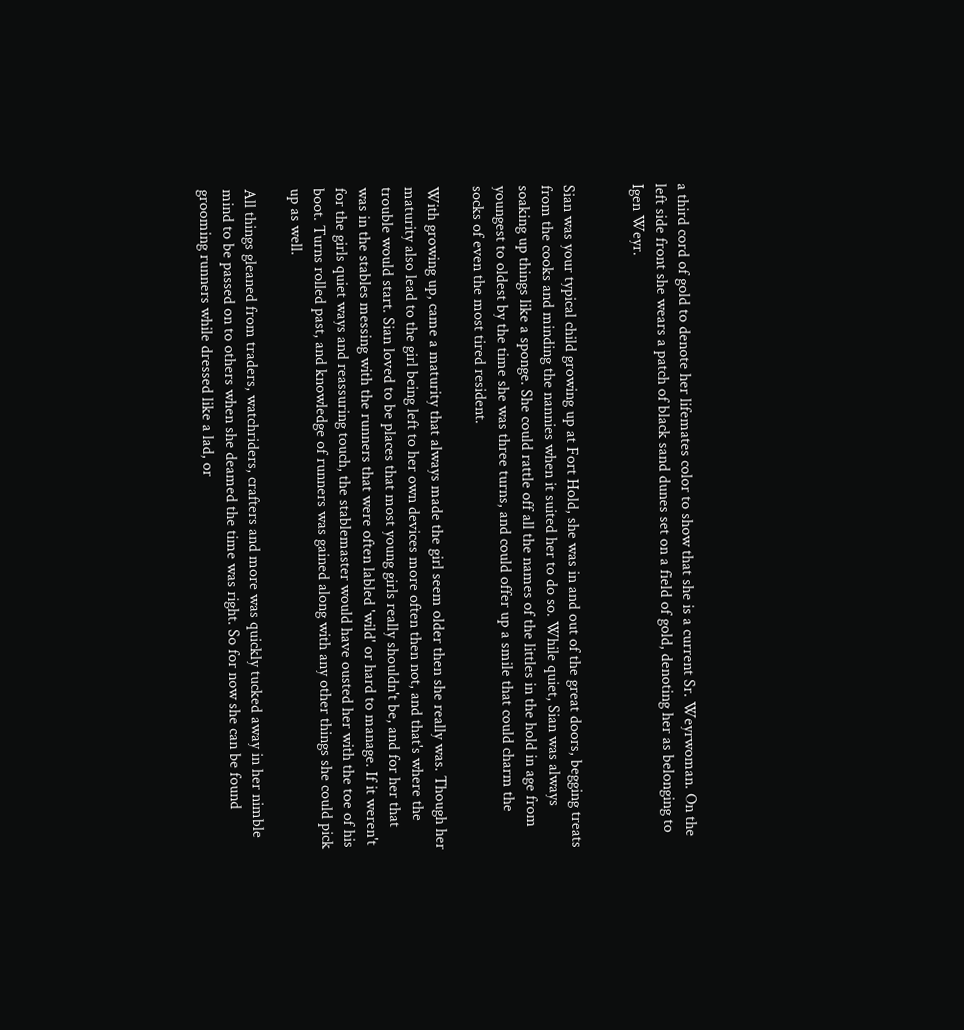a third cord of gold to denote her lifemates color to show that she is a current Sr. Weyrwoman. On the left side front she wears a patch of black sand dunes set on a field of gold, denoting her as belonging to Igen Weyr.


Sian was your typical child growing up at Fort Hold, she was in and out of the great doors, begging treats from the cooks and minding the nannies when it suited her to do so. While quiet, Sian was always soaking up things like a sponge. She could rattle off all the names of the littles in the hold in age from youngest to oldest by the time she was three turns, and could offer up a smile that could charm the socks of even the most tired resident.

With growing up, came a maturity that always made the girl seem older then she really was. Though her maturity also lead to the girl being left to her own devices more often then not, and that's where the trouble would start. Sian loved to be places that most young girls really shouldn't be, and for her that was in the stables messing with the runners that were often labled 'wild' or hard to manage. If it weren't for the girls quiet ways and reassuring touch, the stablemaster would have ousted her with the toe of his boot. Turns rolled past, and knowledge of runners was gained along with any other things she could pick up as well.

All things gleaned from traders, watchriders, crafters and more was quickly tucked away in her nimble mind to be passed on to others when she deamed the time was right. So for now she can be found grooming runners while dressed like a lad, or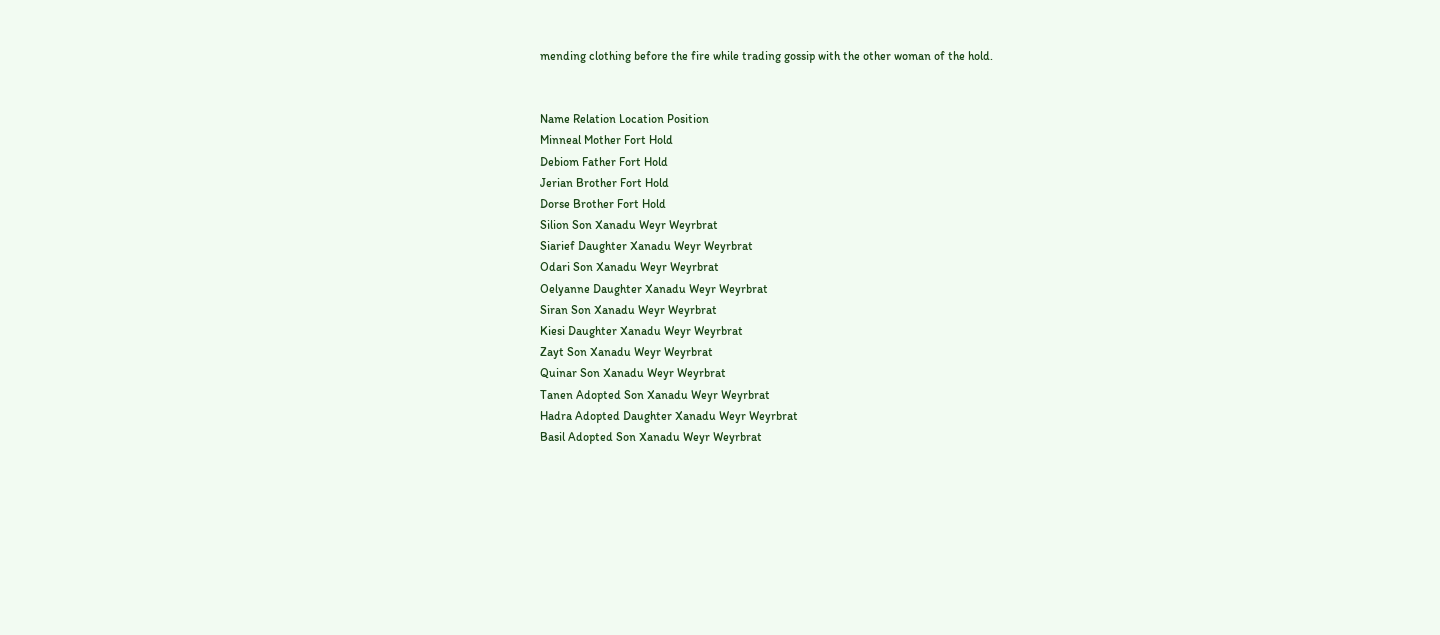mending clothing before the fire while trading gossip with the other woman of the hold.


Name Relation Location Position
Minneal Mother Fort Hold
Debiom Father Fort Hold
Jerian Brother Fort Hold
Dorse Brother Fort Hold
Silion Son Xanadu Weyr Weyrbrat
Siarief Daughter Xanadu Weyr Weyrbrat
Odari Son Xanadu Weyr Weyrbrat
Oelyanne Daughter Xanadu Weyr Weyrbrat
Siran Son Xanadu Weyr Weyrbrat
Kiesi Daughter Xanadu Weyr Weyrbrat
Zayt Son Xanadu Weyr Weyrbrat
Quinar Son Xanadu Weyr Weyrbrat
Tanen Adopted Son Xanadu Weyr Weyrbrat
Hadra Adopted Daughter Xanadu Weyr Weyrbrat
Basil Adopted Son Xanadu Weyr Weyrbrat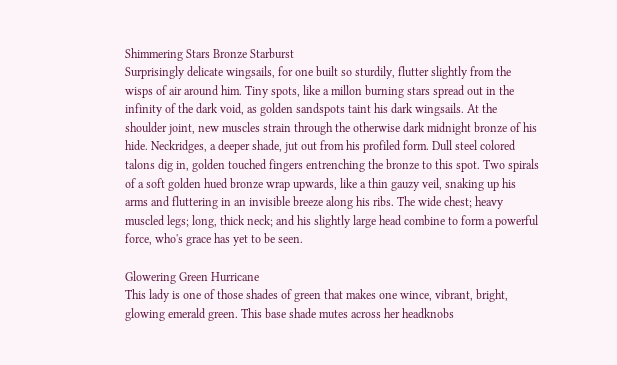Shimmering Stars Bronze Starburst
Surprisingly delicate wingsails, for one built so sturdily, flutter slightly from the wisps of air around him. Tiny spots, like a millon burning stars spread out in the infinity of the dark void, as golden sandspots taint his dark wingsails. At the shoulder joint, new muscles strain through the otherwise dark midnight bronze of his hide. Neckridges, a deeper shade, jut out from his profiled form. Dull steel colored talons dig in, golden touched fingers entrenching the bronze to this spot. Two spirals of a soft golden hued bronze wrap upwards, like a thin gauzy veil, snaking up his arms and fluttering in an invisible breeze along his ribs. The wide chest; heavy muscled legs; long, thick neck; and his slightly large head combine to form a powerful force, who's grace has yet to be seen.

Glowering Green Hurricane
This lady is one of those shades of green that makes one wince, vibrant, bright, glowing emerald green. This base shade mutes across her headknobs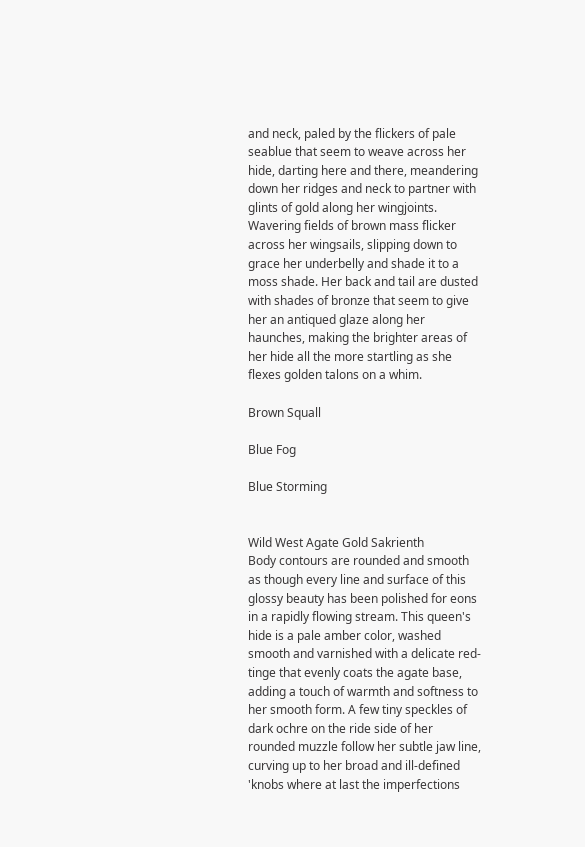and neck, paled by the flickers of pale seablue that seem to weave across her hide, darting here and there, meandering down her ridges and neck to partner with glints of gold along her wingjoints. Wavering fields of brown mass flicker across her wingsails, slipping down to grace her underbelly and shade it to a moss shade. Her back and tail are dusted with shades of bronze that seem to give her an antiqued glaze along her haunches, making the brighter areas of her hide all the more startling as she flexes golden talons on a whim.

Brown Squall

Blue Fog

Blue Storming


Wild West Agate Gold Sakrienth
Body contours are rounded and smooth as though every line and surface of this glossy beauty has been polished for eons in a rapidly flowing stream. This queen's hide is a pale amber color, washed smooth and varnished with a delicate red-tinge that evenly coats the agate base, adding a touch of warmth and softness to her smooth form. A few tiny speckles of dark ochre on the ride side of her rounded muzzle follow her subtle jaw line, curving up to her broad and ill-defined 'knobs where at last the imperfections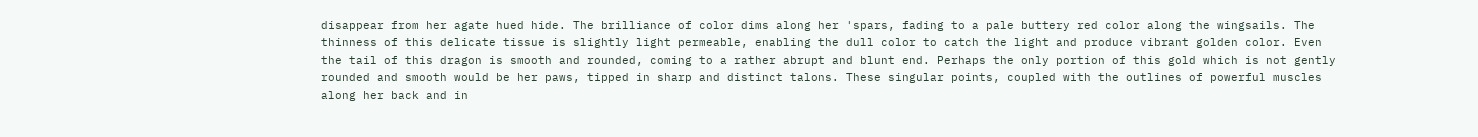disappear from her agate hued hide. The brilliance of color dims along her 'spars, fading to a pale buttery red color along the wingsails. The thinness of this delicate tissue is slightly light permeable, enabling the dull color to catch the light and produce vibrant golden color. Even the tail of this dragon is smooth and rounded, coming to a rather abrupt and blunt end. Perhaps the only portion of this gold which is not gently rounded and smooth would be her paws, tipped in sharp and distinct talons. These singular points, coupled with the outlines of powerful muscles along her back and in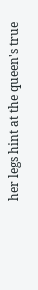her legs hint at the queen's true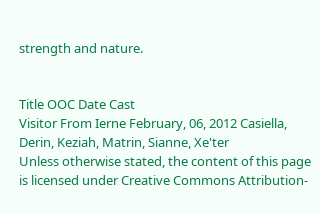strength and nature.


Title OOC Date Cast
Visitor From Ierne February, 06, 2012 Casiella, Derin, Keziah, Matrin, Sianne, Xe'ter
Unless otherwise stated, the content of this page is licensed under Creative Commons Attribution-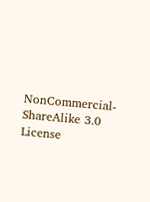NonCommercial-ShareAlike 3.0 License